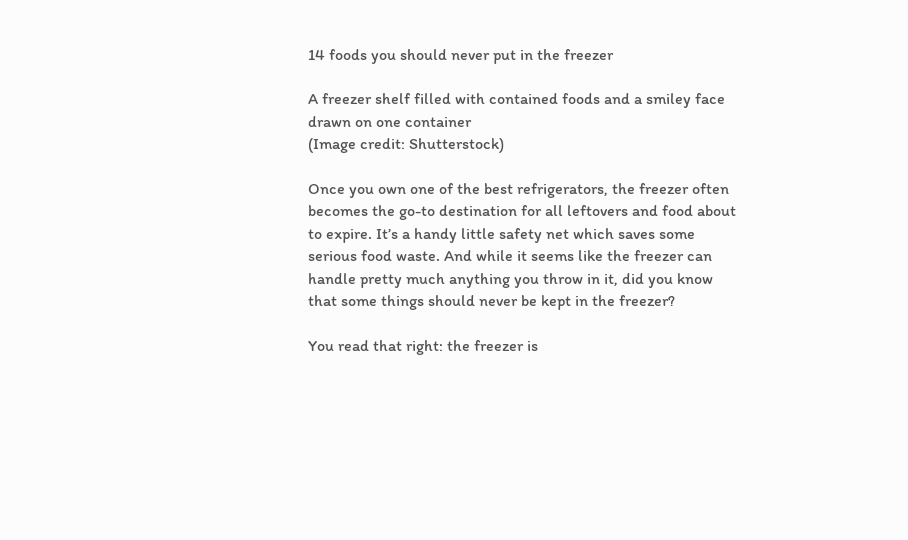14 foods you should never put in the freezer

A freezer shelf filled with contained foods and a smiley face drawn on one container
(Image credit: Shutterstock)

Once you own one of the best refrigerators, the freezer often becomes the go-to destination for all leftovers and food about to expire. It’s a handy little safety net which saves some serious food waste. And while it seems like the freezer can handle pretty much anything you throw in it, did you know that some things should never be kept in the freezer?

You read that right: the freezer is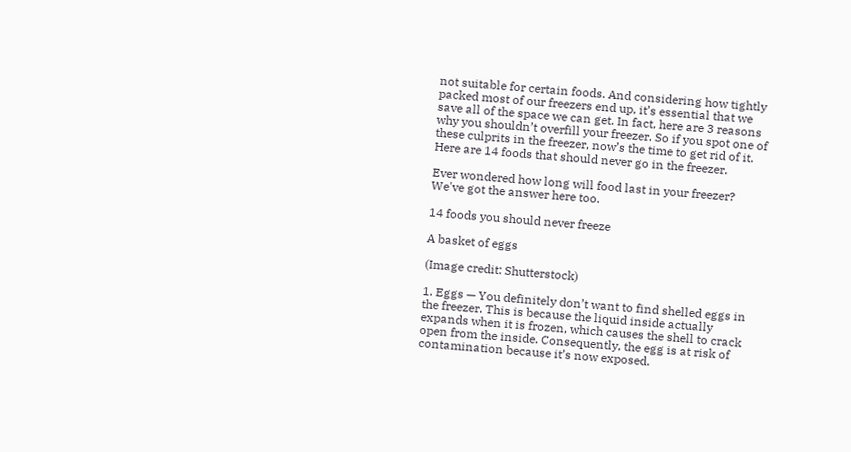not suitable for certain foods. And considering how tightly packed most of our freezers end up, it’s essential that we save all of the space we can get. In fact, here are 3 reasons why you shouldn’t overfill your freezer. So if you spot one of these culprits in the freezer, now’s the time to get rid of it. Here are 14 foods that should never go in the freezer.

Ever wondered how long will food last in your freezer? We've got the answer here too.

14 foods you should never freeze

A basket of eggs

(Image credit: Shutterstock)

1. Eggs — You definitely don’t want to find shelled eggs in the freezer. This is because the liquid inside actually expands when it is frozen, which causes the shell to crack open from the inside. Consequently, the egg is at risk of contamination because it’s now exposed.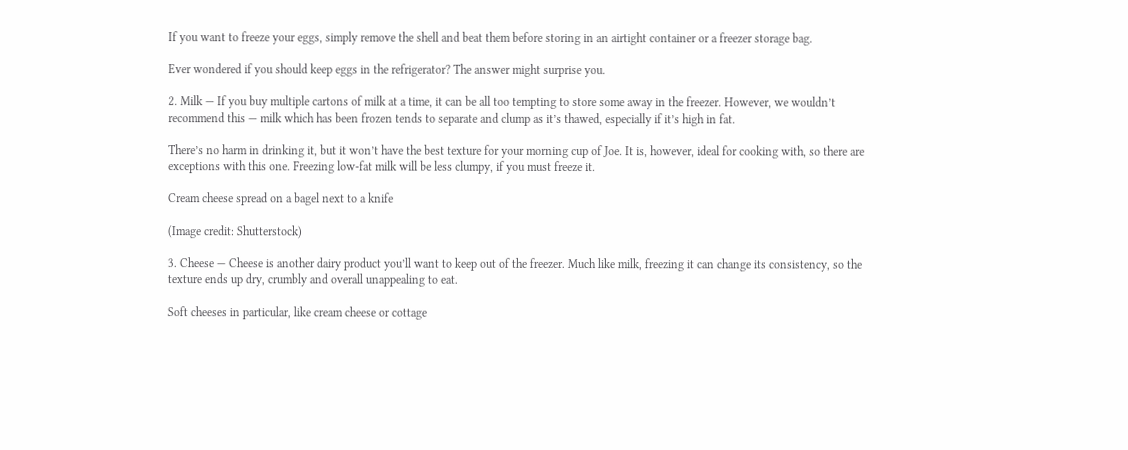If you want to freeze your eggs, simply remove the shell and beat them before storing in an airtight container or a freezer storage bag.

Ever wondered if you should keep eggs in the refrigerator? The answer might surprise you.

2. Milk — If you buy multiple cartons of milk at a time, it can be all too tempting to store some away in the freezer. However, we wouldn’t recommend this — milk which has been frozen tends to separate and clump as it’s thawed, especially if it’s high in fat.

There’s no harm in drinking it, but it won’t have the best texture for your morning cup of Joe. It is, however, ideal for cooking with, so there are exceptions with this one. Freezing low-fat milk will be less clumpy, if you must freeze it.

Cream cheese spread on a bagel next to a knife

(Image credit: Shutterstock)

3. Cheese — Cheese is another dairy product you’ll want to keep out of the freezer. Much like milk, freezing it can change its consistency, so the texture ends up dry, crumbly and overall unappealing to eat.

Soft cheeses in particular, like cream cheese or cottage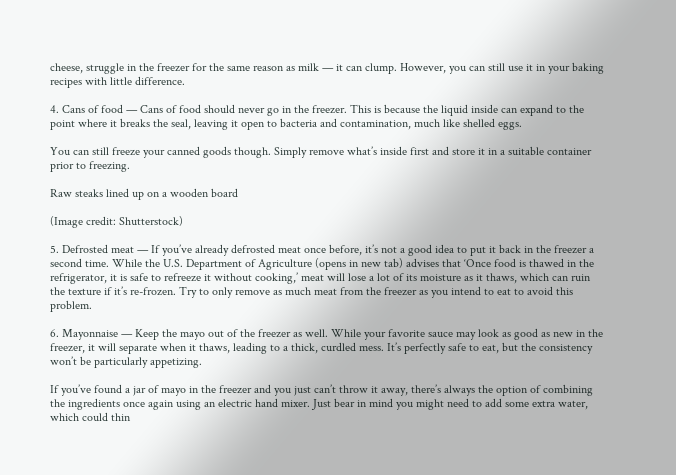cheese, struggle in the freezer for the same reason as milk — it can clump. However, you can still use it in your baking recipes with little difference.

4. Cans of food — Cans of food should never go in the freezer. This is because the liquid inside can expand to the point where it breaks the seal, leaving it open to bacteria and contamination, much like shelled eggs.

You can still freeze your canned goods though. Simply remove what’s inside first and store it in a suitable container prior to freezing.

Raw steaks lined up on a wooden board

(Image credit: Shutterstock)

5. Defrosted meat — If you’ve already defrosted meat once before, it’s not a good idea to put it back in the freezer a second time. While the U.S. Department of Agriculture (opens in new tab) advises that ‘Once food is thawed in the refrigerator, it is safe to refreeze it without cooking,’ meat will lose a lot of its moisture as it thaws, which can ruin the texture if it’s re-frozen. Try to only remove as much meat from the freezer as you intend to eat to avoid this problem.

6. Mayonnaise — Keep the mayo out of the freezer as well. While your favorite sauce may look as good as new in the freezer, it will separate when it thaws, leading to a thick, curdled mess. It’s perfectly safe to eat, but the consistency won’t be particularly appetizing.

If you’ve found a jar of mayo in the freezer and you just can’t throw it away, there’s always the option of combining the ingredients once again using an electric hand mixer. Just bear in mind you might need to add some extra water, which could thin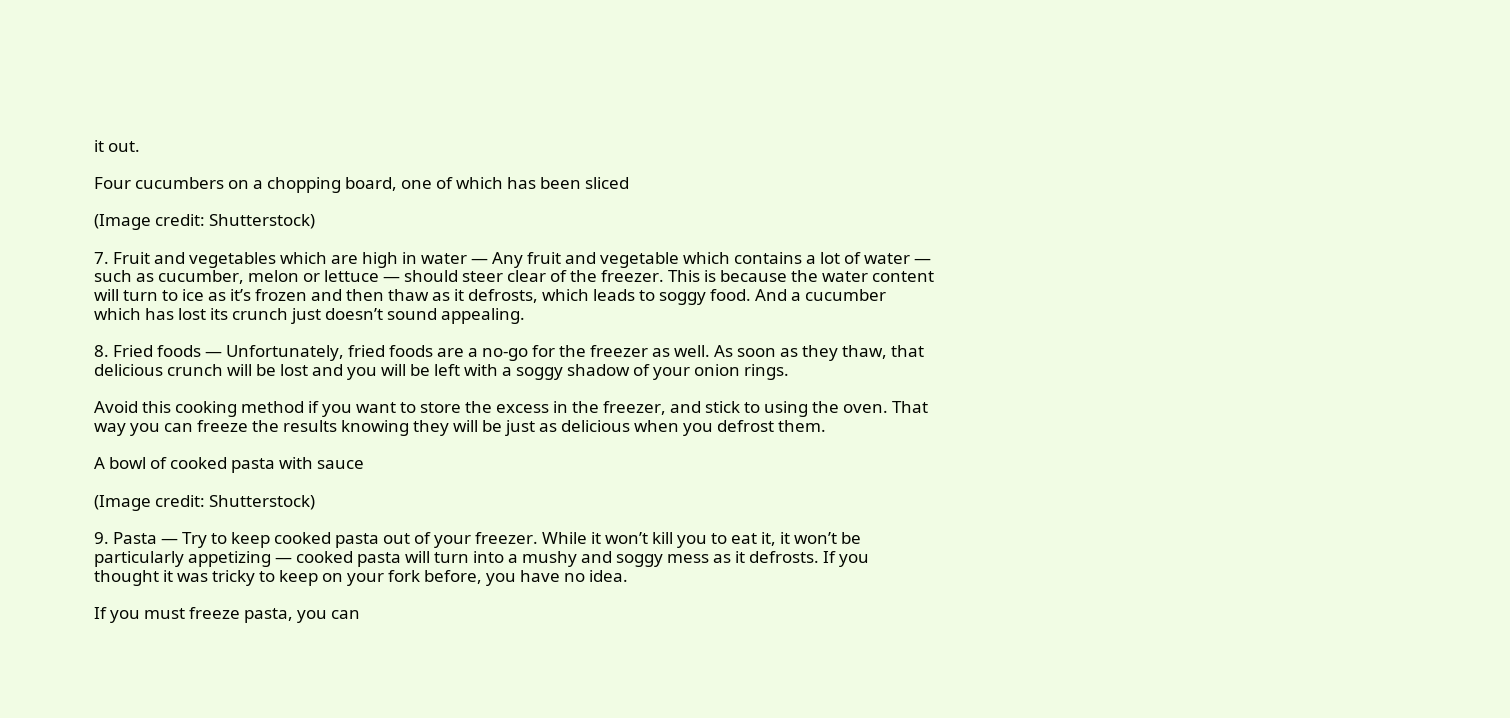it out.

Four cucumbers on a chopping board, one of which has been sliced

(Image credit: Shutterstock)

7. Fruit and vegetables which are high in water — Any fruit and vegetable which contains a lot of water — such as cucumber, melon or lettuce — should steer clear of the freezer. This is because the water content will turn to ice as it’s frozen and then thaw as it defrosts, which leads to soggy food. And a cucumber which has lost its crunch just doesn’t sound appealing.

8. Fried foods — Unfortunately, fried foods are a no-go for the freezer as well. As soon as they thaw, that delicious crunch will be lost and you will be left with a soggy shadow of your onion rings.

Avoid this cooking method if you want to store the excess in the freezer, and stick to using the oven. That way you can freeze the results knowing they will be just as delicious when you defrost them.

A bowl of cooked pasta with sauce

(Image credit: Shutterstock)

9. Pasta — Try to keep cooked pasta out of your freezer. While it won’t kill you to eat it, it won’t be particularly appetizing — cooked pasta will turn into a mushy and soggy mess as it defrosts. If you thought it was tricky to keep on your fork before, you have no idea.

If you must freeze pasta, you can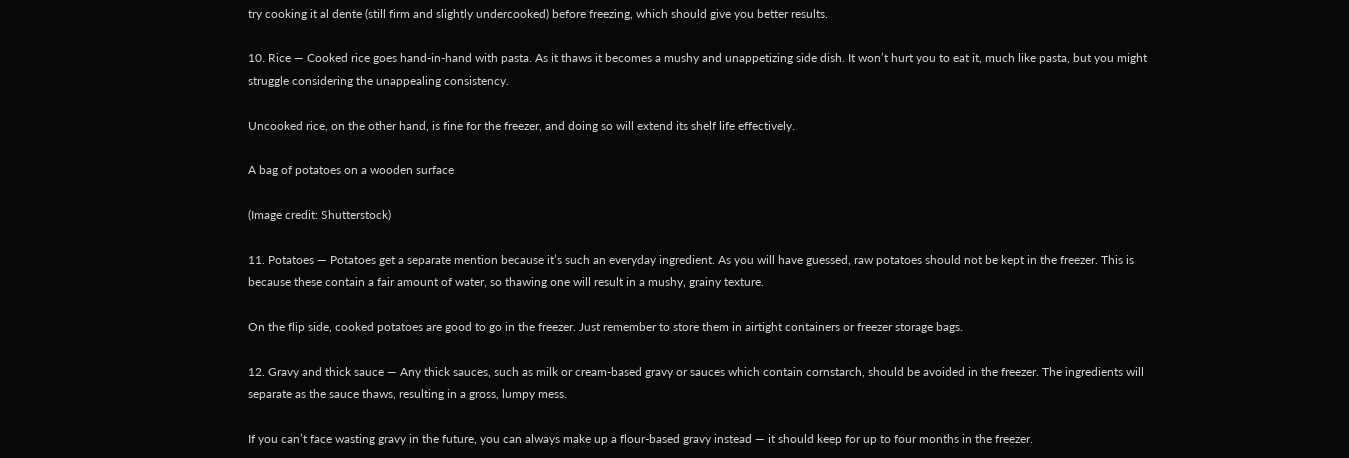try cooking it al dente (still firm and slightly undercooked) before freezing, which should give you better results.

10. Rice — Cooked rice goes hand-in-hand with pasta. As it thaws it becomes a mushy and unappetizing side dish. It won’t hurt you to eat it, much like pasta, but you might struggle considering the unappealing consistency.

Uncooked rice, on the other hand, is fine for the freezer, and doing so will extend its shelf life effectively.

A bag of potatoes on a wooden surface

(Image credit: Shutterstock)

11. Potatoes — Potatoes get a separate mention because it’s such an everyday ingredient. As you will have guessed, raw potatoes should not be kept in the freezer. This is because these contain a fair amount of water, so thawing one will result in a mushy, grainy texture.

On the flip side, cooked potatoes are good to go in the freezer. Just remember to store them in airtight containers or freezer storage bags.

12. Gravy and thick sauce — Any thick sauces, such as milk or cream-based gravy or sauces which contain cornstarch, should be avoided in the freezer. The ingredients will separate as the sauce thaws, resulting in a gross, lumpy mess.

If you can’t face wasting gravy in the future, you can always make up a flour-based gravy instead — it should keep for up to four months in the freezer.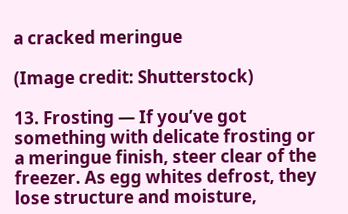a cracked meringue

(Image credit: Shutterstock)

13. Frosting — If you’ve got something with delicate frosting or a meringue finish, steer clear of the freezer. As egg whites defrost, they lose structure and moisture,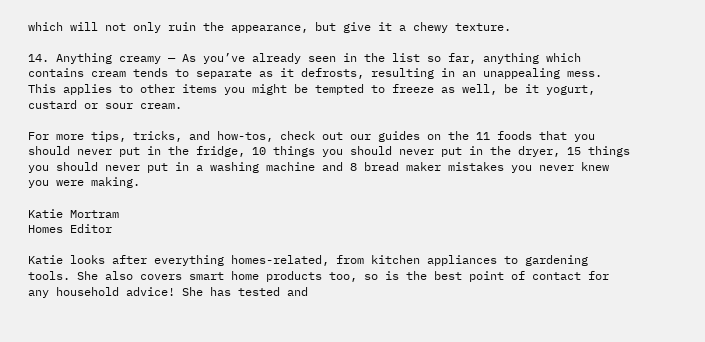which will not only ruin the appearance, but give it a chewy texture.

14. Anything creamy — As you’ve already seen in the list so far, anything which contains cream tends to separate as it defrosts, resulting in an unappealing mess. This applies to other items you might be tempted to freeze as well, be it yogurt, custard or sour cream.

For more tips, tricks, and how-tos, check out our guides on the 11 foods that you should never put in the fridge, 10 things you should never put in the dryer, 15 things you should never put in a washing machine and 8 bread maker mistakes you never knew you were making.

Katie Mortram
Homes Editor

Katie looks after everything homes-related, from kitchen appliances to gardening tools. She also covers smart home products too, so is the best point of contact for any household advice! She has tested and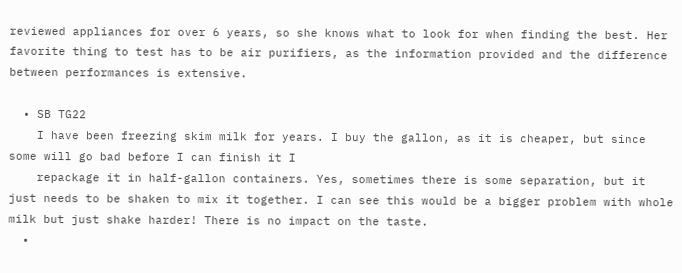reviewed appliances for over 6 years, so she knows what to look for when finding the best. Her favorite thing to test has to be air purifiers, as the information provided and the difference between performances is extensive.

  • SB TG22
    I have been freezing skim milk for years. I buy the gallon, as it is cheaper, but since some will go bad before I can finish it I
    repackage it in half-gallon containers. Yes, sometimes there is some separation, but it just needs to be shaken to mix it together. I can see this would be a bigger problem with whole milk but just shake harder! There is no impact on the taste.
  •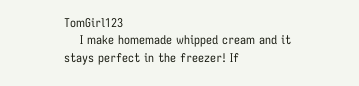TomGirl123
    I make homemade whipped cream and it stays perfect in the freezer! If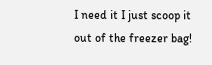I need it I just scoop it out of the freezer bag!